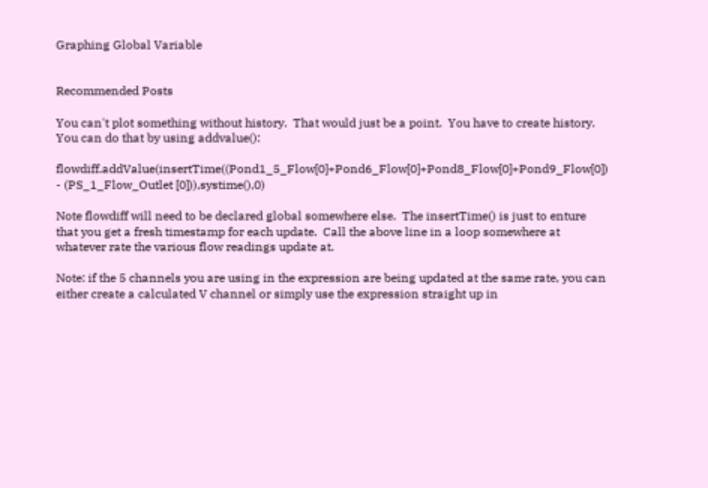Graphing Global Variable


Recommended Posts

You can't plot something without history.  That would just be a point.  You have to create history.  You can do that by using addvalue():

flowdiff.addValue(insertTime((Pond1_5_Flow[0]+Pond6_Flow[0]+Pond8_Flow[0]+Pond9_Flow[0]) - (PS_1_Flow_Outlet [0])),systime(),0)

Note flowdiff will need to be declared global somewhere else.  The insertTime() is just to enture that you get a fresh timestamp for each update.  Call the above line in a loop somewhere at whatever rate the various flow readings update at.

Note: if the 5 channels you are using in the expression are being updated at the same rate, you can either create a calculated V channel or simply use the expression straight up in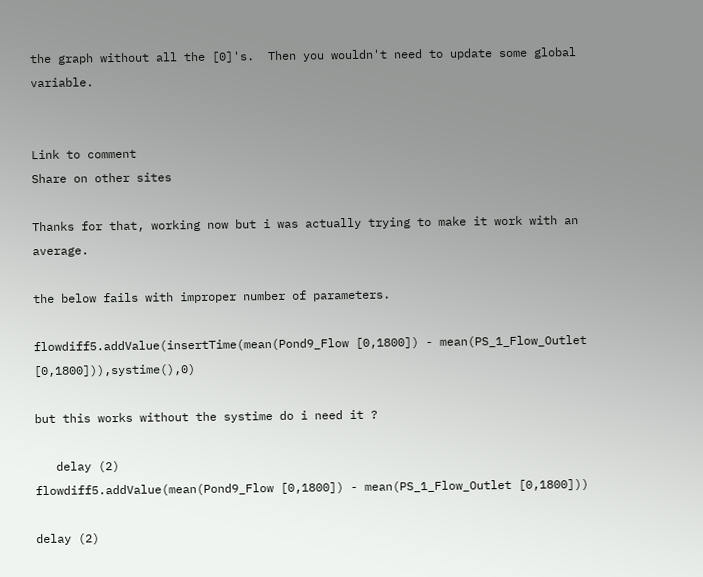the graph without all the [0]'s.  Then you wouldn't need to update some global variable.


Link to comment
Share on other sites

Thanks for that, working now but i was actually trying to make it work with an average.

the below fails with improper number of parameters.

flowdiff5.addValue(insertTime(mean(Pond9_Flow [0,1800]) - mean(PS_1_Flow_Outlet [0,1800])),systime(),0)

but this works without the systime do i need it ?

   delay (2)
flowdiff5.addValue(mean(Pond9_Flow [0,1800]) - mean(PS_1_Flow_Outlet [0,1800]))

delay (2)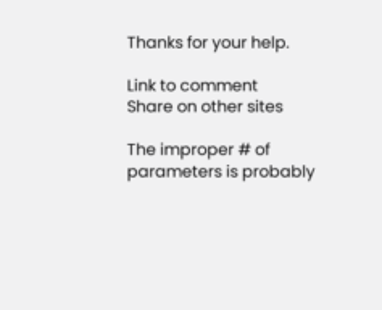Thanks for your help.

Link to comment
Share on other sites

The improper # of parameters is probably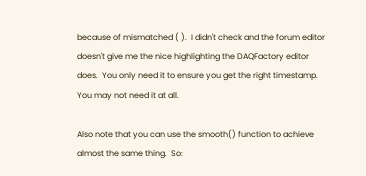because of mismatched ( ).  I didn't check and the forum editor doesn't give me the nice highlighting the DAQFactory editor does.  You only need it to ensure you get the right timestamp.  You may not need it at all.

Also note that you can use the smooth() function to achieve almost the same thing.  So: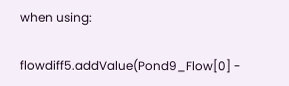when using:

flowdiff5.addValue(Pond9_Flow[0] -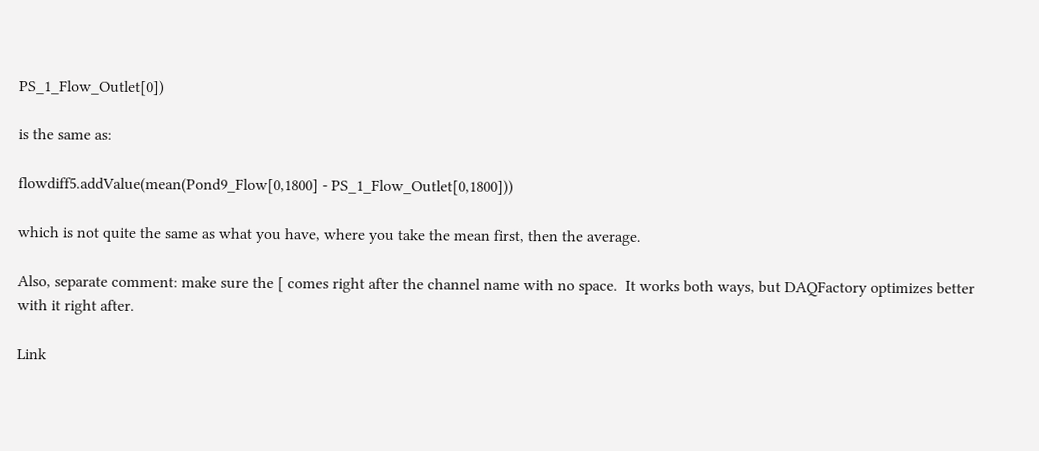PS_1_Flow_Outlet[0])

is the same as:

flowdiff5.addValue(mean(Pond9_Flow[0,1800] - PS_1_Flow_Outlet[0,1800]))

which is not quite the same as what you have, where you take the mean first, then the average.

Also, separate comment: make sure the [ comes right after the channel name with no space.  It works both ways, but DAQFactory optimizes better with it right after.

Link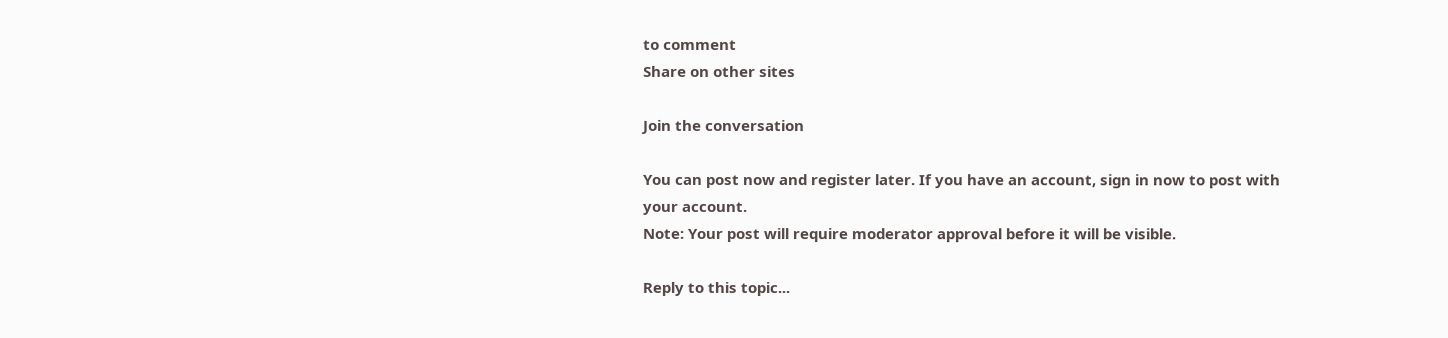to comment
Share on other sites

Join the conversation

You can post now and register later. If you have an account, sign in now to post with your account.
Note: Your post will require moderator approval before it will be visible.

Reply to this topic...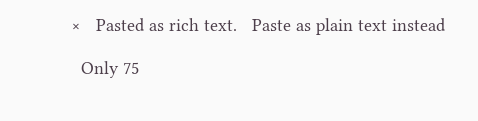×   Pasted as rich text.   Paste as plain text instead

  Only 75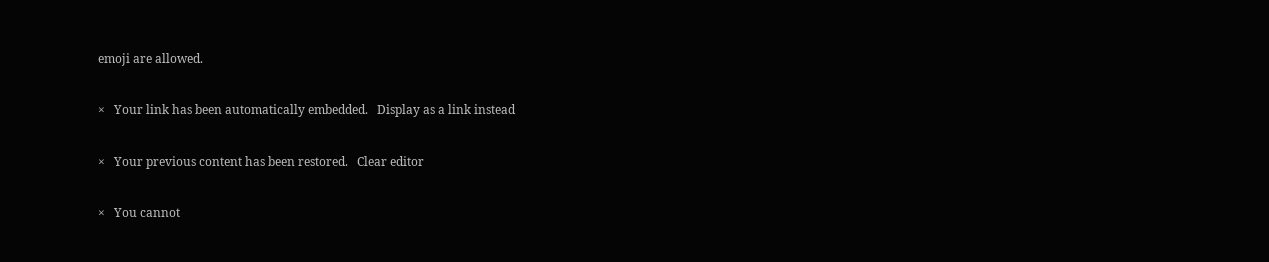emoji are allowed.

×   Your link has been automatically embedded.   Display as a link instead

×   Your previous content has been restored.   Clear editor

×   You cannot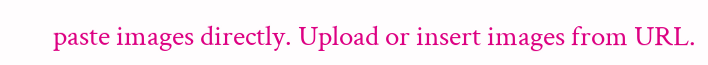paste images directly. Upload or insert images from URL.